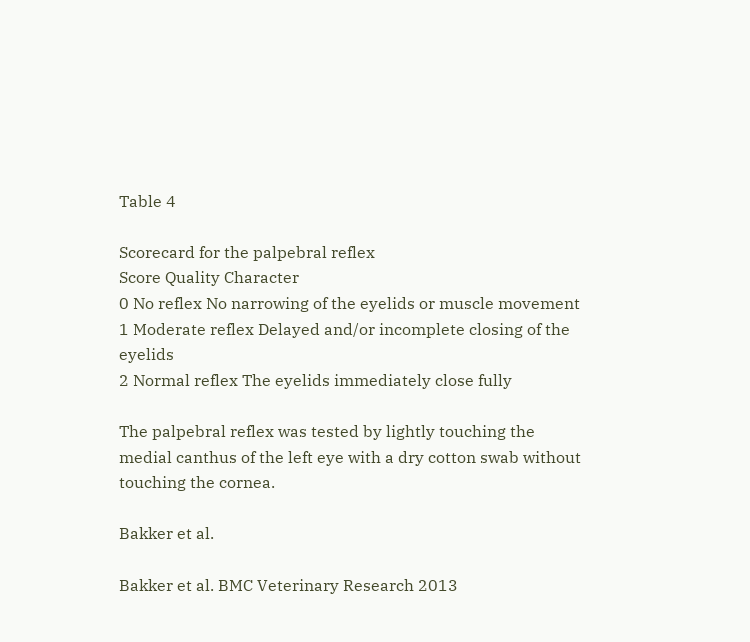Table 4

Scorecard for the palpebral reflex
Score Quality Character
0 No reflex No narrowing of the eyelids or muscle movement
1 Moderate reflex Delayed and/or incomplete closing of the eyelids
2 Normal reflex The eyelids immediately close fully

The palpebral reflex was tested by lightly touching the medial canthus of the left eye with a dry cotton swab without touching the cornea.

Bakker et al.

Bakker et al. BMC Veterinary Research 2013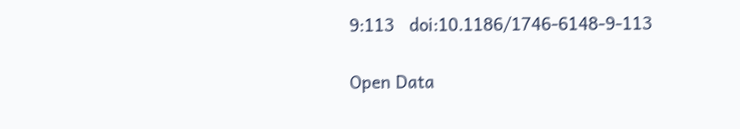9:113   doi:10.1186/1746-6148-9-113

Open Data